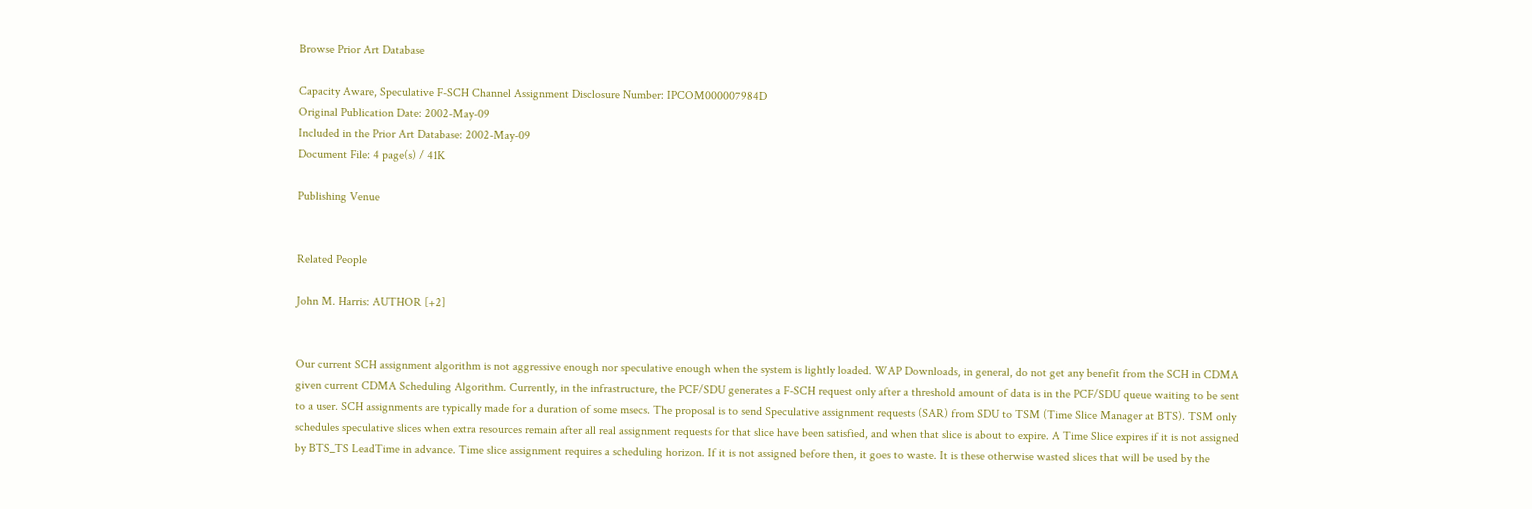Browse Prior Art Database

Capacity Aware, Speculative F-SCH Channel Assignment Disclosure Number: IPCOM000007984D
Original Publication Date: 2002-May-09
Included in the Prior Art Database: 2002-May-09
Document File: 4 page(s) / 41K

Publishing Venue


Related People

John M. Harris: AUTHOR [+2]


Our current SCH assignment algorithm is not aggressive enough nor speculative enough when the system is lightly loaded. WAP Downloads, in general, do not get any benefit from the SCH in CDMA given current CDMA Scheduling Algorithm. Currently, in the infrastructure, the PCF/SDU generates a F-SCH request only after a threshold amount of data is in the PCF/SDU queue waiting to be sent to a user. SCH assignments are typically made for a duration of some msecs. The proposal is to send Speculative assignment requests (SAR) from SDU to TSM (Time Slice Manager at BTS). TSM only schedules speculative slices when extra resources remain after all real assignment requests for that slice have been satisfied, and when that slice is about to expire. A Time Slice expires if it is not assigned by BTS_TS LeadTime in advance. Time slice assignment requires a scheduling horizon. If it is not assigned before then, it goes to waste. It is these otherwise wasted slices that will be used by the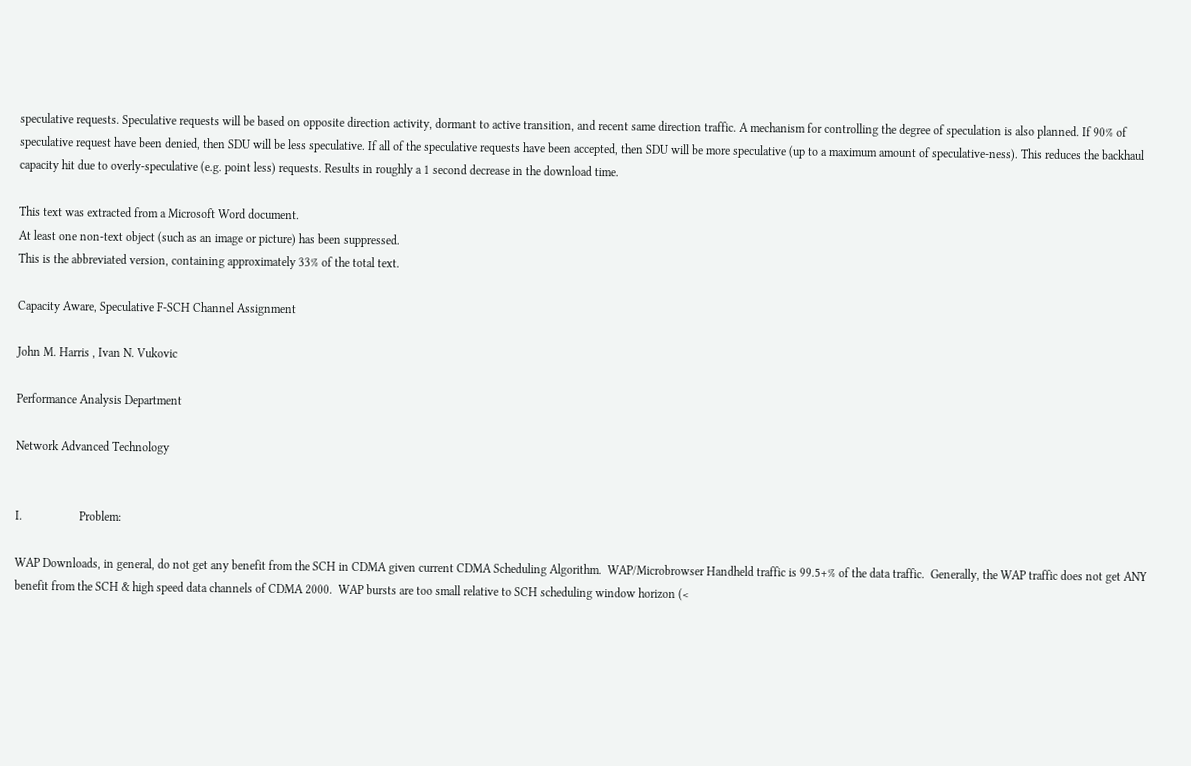speculative requests. Speculative requests will be based on opposite direction activity, dormant to active transition, and recent same direction traffic. A mechanism for controlling the degree of speculation is also planned. If 90% of speculative request have been denied, then SDU will be less speculative. If all of the speculative requests have been accepted, then SDU will be more speculative (up to a maximum amount of speculative-ness). This reduces the backhaul capacity hit due to overly-speculative (e.g. point less) requests. Results in roughly a 1 second decrease in the download time.

This text was extracted from a Microsoft Word document.
At least one non-text object (such as an image or picture) has been suppressed.
This is the abbreviated version, containing approximately 33% of the total text.

Capacity Aware, Speculative F-SCH Channel Assignment

John M. Harris , Ivan N. Vukovic

Performance Analysis Department

Network Advanced Technology


I.                   Problem:

WAP Downloads, in general, do not get any benefit from the SCH in CDMA given current CDMA Scheduling Algorithm.  WAP/Microbrowser Handheld traffic is 99.5+% of the data traffic.  Generally, the WAP traffic does not get ANY benefit from the SCH & high speed data channels of CDMA 2000.  WAP bursts are too small relative to SCH scheduling window horizon (<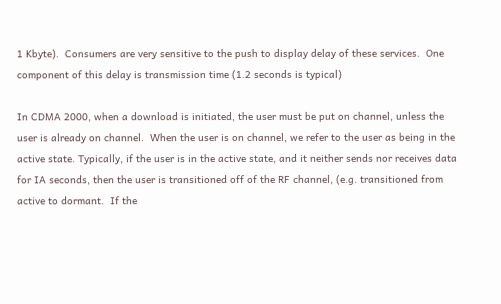1 Kbyte).  Consumers are very sensitive to the push to display delay of these services.  One component of this delay is transmission time (1.2 seconds is typical)

In CDMA 2000, when a download is initiated, the user must be put on channel, unless the user is already on channel.  When the user is on channel, we refer to the user as being in the active state. Typically, if the user is in the active state, and it neither sends nor receives data for IA seconds, then the user is transitioned off of the RF channel, (e.g. transitioned from active to dormant.  If the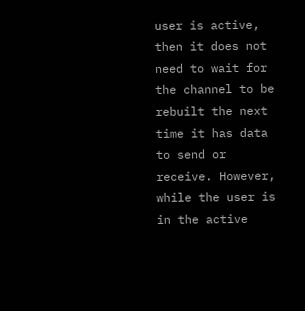user is active, then it does not need to wait for the channel to be rebuilt the next time it has data to send or receive. However, while the user is in the active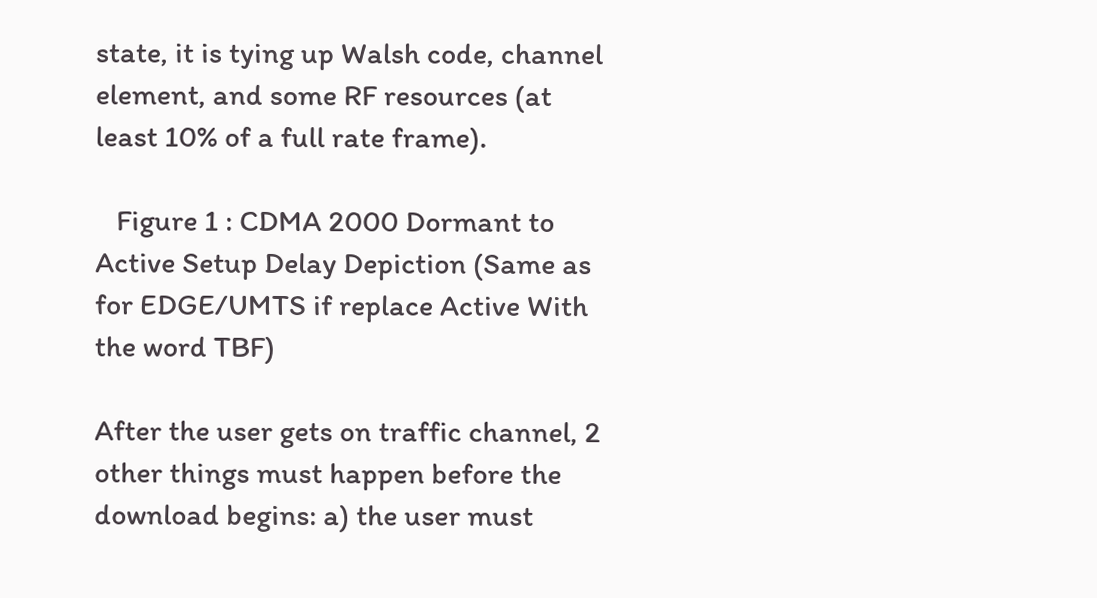state, it is tying up Walsh code, channel element, and some RF resources (at least 10% of a full rate frame).

   Figure 1 : CDMA 2000 Dormant to Active Setup Delay Depiction (Same as for EDGE/UMTS if replace Active With the word TBF)

After the user gets on traffic channel, 2 other things must happen before the download begins: a) the user must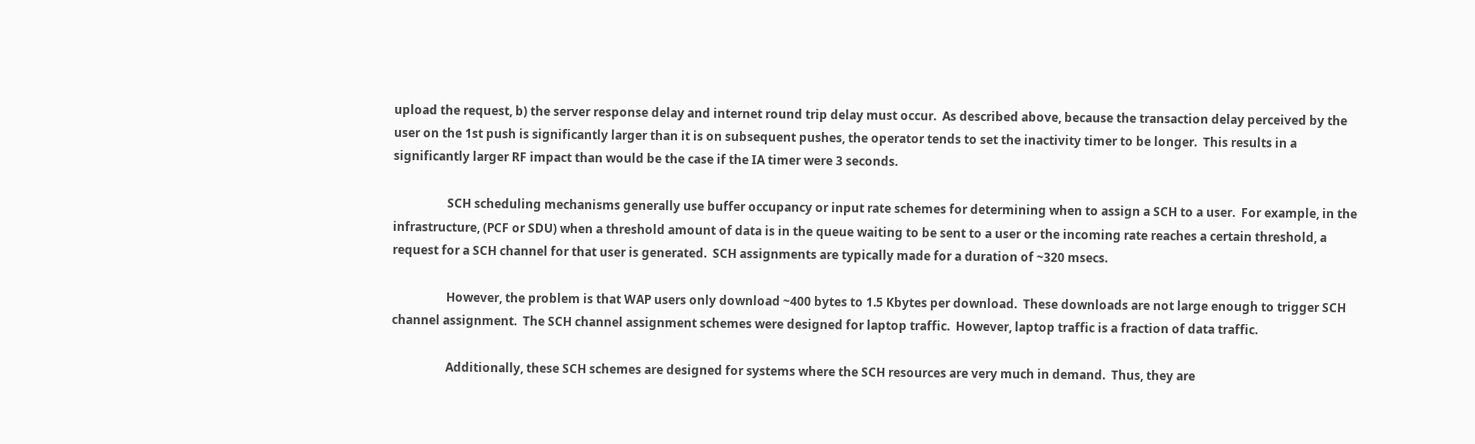upload the request, b) the server response delay and internet round trip delay must occur.  As described above, because the transaction delay perceived by the user on the 1st push is significantly larger than it is on subsequent pushes, the operator tends to set the inactivity timer to be longer.  This results in a significantly larger RF impact than would be the case if the IA timer were 3 seconds.

                  SCH scheduling mechanisms generally use buffer occupancy or input rate schemes for determining when to assign a SCH to a user.  For example, in the infrastructure, (PCF or SDU) when a threshold amount of data is in the queue waiting to be sent to a user or the incoming rate reaches a certain threshold, a request for a SCH channel for that user is generated.  SCH assignments are typically made for a duration of ~320 msecs.

                  However, the problem is that WAP users only download ~400 bytes to 1.5 Kbytes per download.  These downloads are not large enough to trigger SCH channel assignment.  The SCH channel assignment schemes were designed for laptop traffic.  However, laptop traffic is a fraction of data traffic.

                  Additionally, these SCH schemes are designed for systems where the SCH resources are very much in demand.  Thus, they are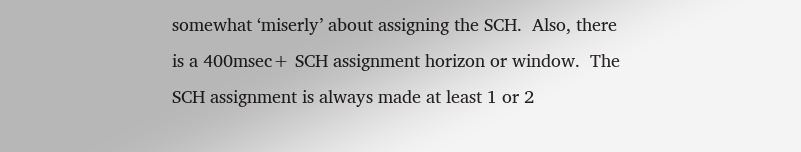somewhat ‘miserly’ about assigning the SCH.  Also, there is a 400msec+ SCH assignment horizon or window.  The SCH assignment is always made at least 1 or 2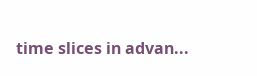time slices in advan...